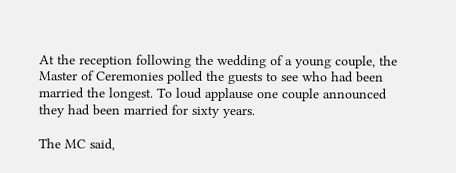At the reception following the wedding of a young couple, the Master of Ceremonies polled the guests to see who had been married the longest. To loud applause one couple announced they had been married for sixty years.

The MC said,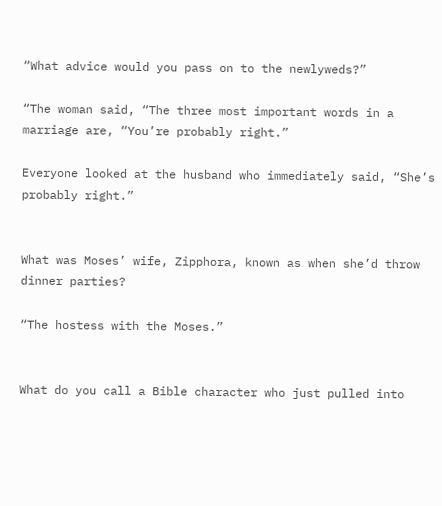“What advice would you pass on to the newlyweds?”

“The woman said, “The three most important words in a marriage are, “You’re probably right.”

Everyone looked at the husband who immediately said, “She’s probably right.”


What was Moses’ wife, Zipphora, known as when she’d throw dinner parties?

“The hostess with the Moses.”


What do you call a Bible character who just pulled into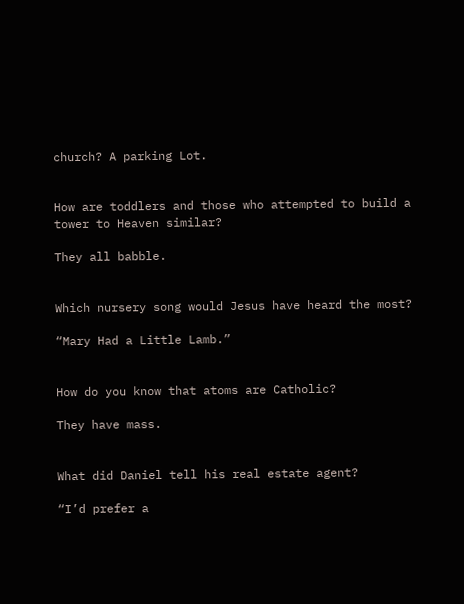church? A parking Lot.


How are toddlers and those who attempted to build a tower to Heaven similar?

They all babble.


Which nursery song would Jesus have heard the most?

“Mary Had a Little Lamb.”


How do you know that atoms are Catholic?

They have mass.


What did Daniel tell his real estate agent?

“I’d prefer a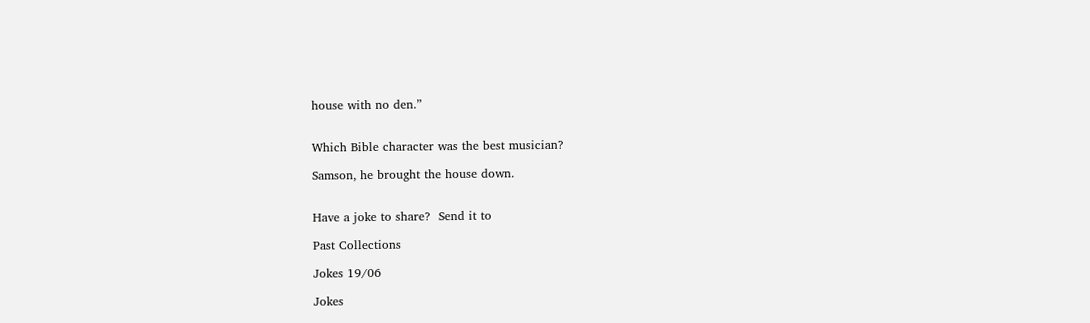house with no den.”


Which Bible character was the best musician?

Samson, he brought the house down.


Have a joke to share?  Send it to

Past Collections

Jokes 19/06

Jokes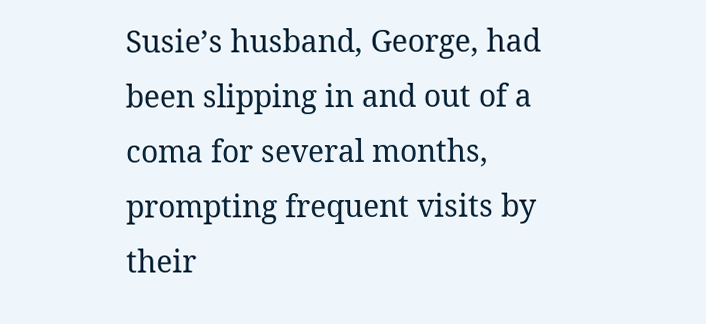Susie’s husband, George, had been slipping in and out of a coma for several months, prompting frequent visits by their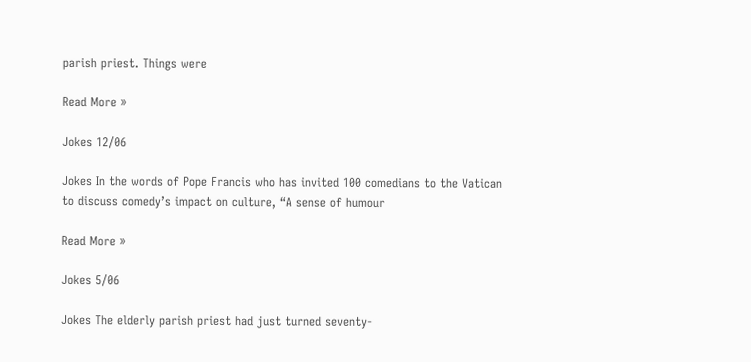parish priest. Things were

Read More »

Jokes 12/06

Jokes In the words of Pope Francis who has invited 100 comedians to the Vatican to discuss comedy’s impact on culture, “A sense of humour

Read More »

Jokes 5/06

Jokes The elderly parish priest had just turned seventy-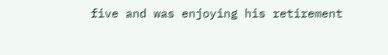five and was enjoying his retirement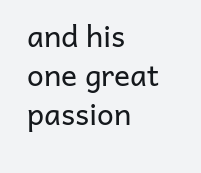and his one great passion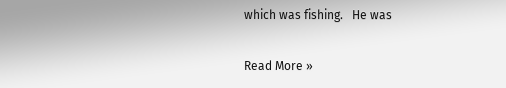which was fishing.   He was

Read More »